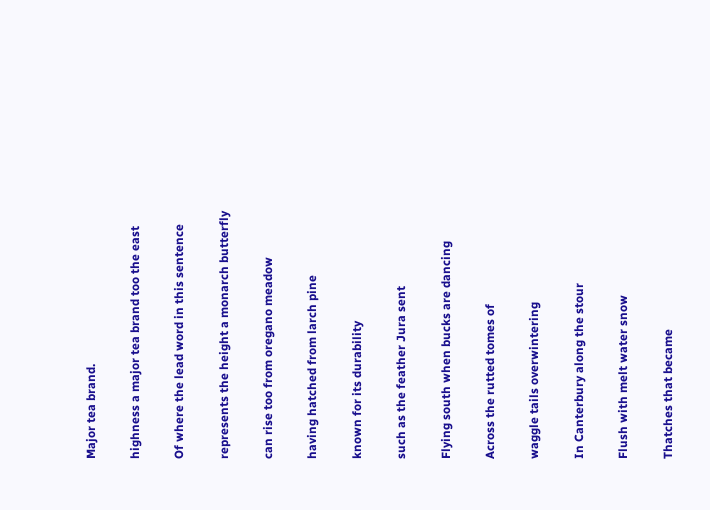Major tea brand.

highness a major tea brand too the east

Of where the lead word in this sentence

represents the height a monarch butterfly

can rise too from oregano meadow

having hatched from larch pine

known for its durability

such as the feather Jura sent

Flying south when bucks are dancing

Across the rutted tomes of

waggle tails overwintering

In Canterbury along the stour

Flush with melt water snow

Thatches that became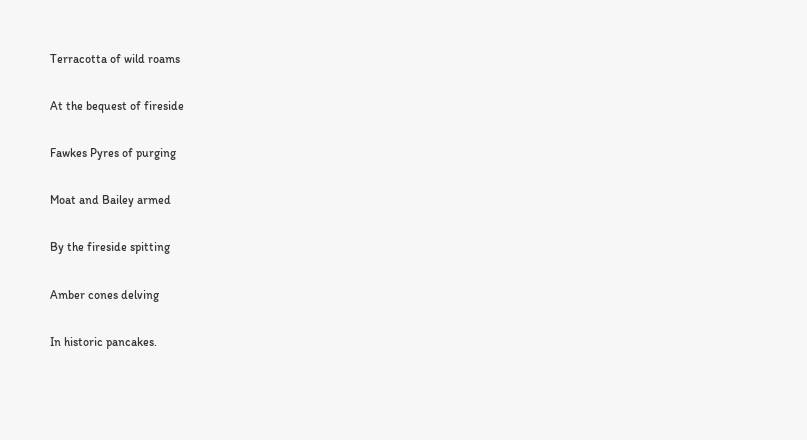Terracotta of wild roams

At the bequest of fireside

Fawkes Pyres of purging

Moat and Bailey armed

By the fireside spitting

Amber cones delving

In historic pancakes.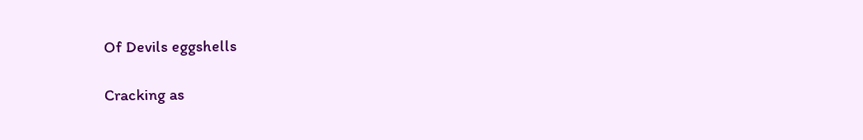Of Devils eggshells

Cracking as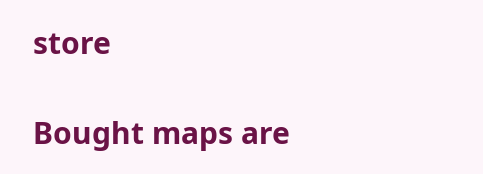store

Bought maps are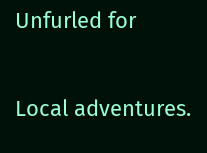Unfurled for

Local adventures.